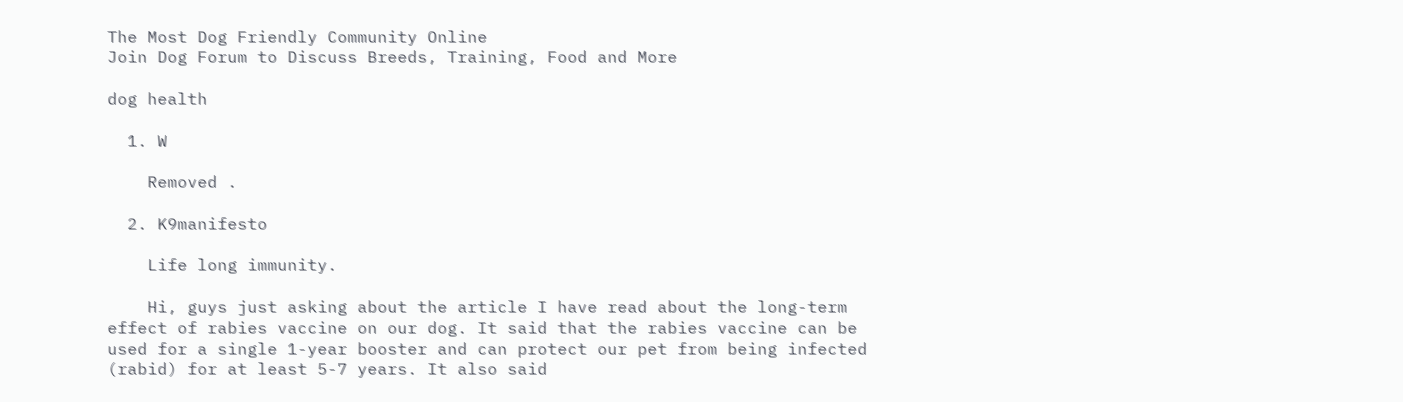The Most Dog Friendly Community Online
Join Dog Forum to Discuss Breeds, Training, Food and More

dog health

  1. W

    Removed .

  2. K9manifesto

    Life long immunity.

    Hi, guys just asking about the article I have read about the long-term effect of rabies vaccine on our dog. It said that the rabies vaccine can be used for a single 1-year booster and can protect our pet from being infected (rabid) for at least 5-7 years. It also said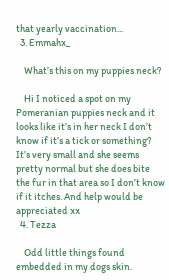that yearly vaccination...
  3. Emmahx_

    What’s this on my puppies neck?

    Hi I noticed a spot on my Pomeranian puppies neck and it looks like it’s in her neck I don’t know if it’s a tick or something? It’s very small and she seems pretty normal but she does bite the fur in that area so I don’t know if it itches. And help would be appreciated xx
  4. Tezza

    Odd little things found embedded in my dogs skin.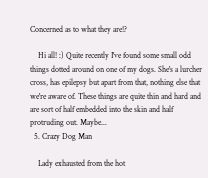Concerned as to what they are!?

    Hi all! :) Quite recently I've found some small odd things dotted around on one of my dogs. She's a lurcher cross, has epilepsy but apart from that, nothing else that we're aware of. These things are quite thin and hard and are sort of half embedded into the skin and half protruding out. Maybe...
  5. Crazy Dog Man

    Lady exhausted from the hot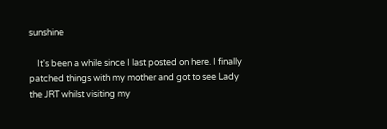sunshine

    It's been a while since I last posted on here. I finally patched things with my mother and got to see Lady the JRT whilst visiting my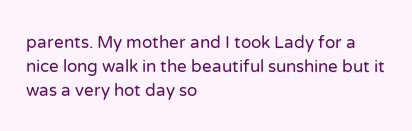parents. My mother and I took Lady for a nice long walk in the beautiful sunshine but it was a very hot day so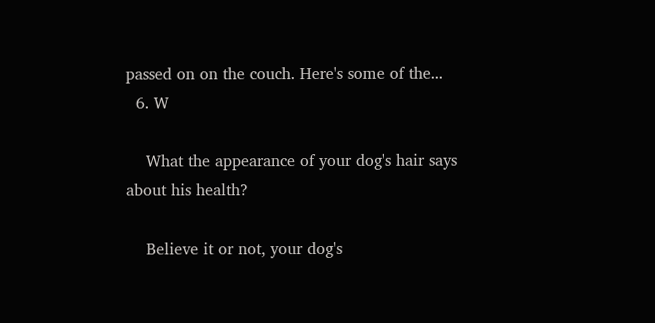passed on on the couch. Here's some of the...
  6. W

    What the appearance of your dog's hair says about his health?

    Believe it or not, your dog's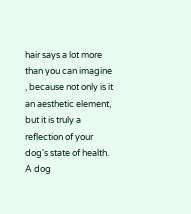hair says a lot more than you can imagine , because not only is it an aesthetic element, but it is truly a reflection of your dog's state of health. A dog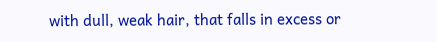with dull, weak hair, that falls in excess or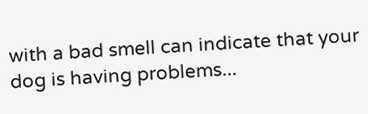with a bad smell can indicate that your dog is having problems...